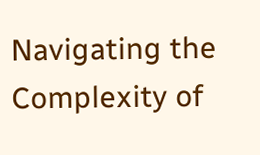Navigating the Complexity of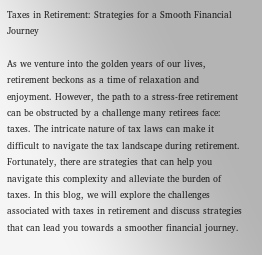Taxes in Retirement: Strategies for a Smooth Financial Journey

As we venture into the golden years of our lives, retirement beckons as a time of relaxation and enjoyment. However, the path to a stress-free retirement can be obstructed by a challenge many retirees face: taxes. The intricate nature of tax laws can make it difficult to navigate the tax landscape during retirement. Fortunately, there are strategies that can help you navigate this complexity and alleviate the burden of taxes. In this blog, we will explore the challenges associated with taxes in retirement and discuss strategies that can lead you towards a smoother financial journey.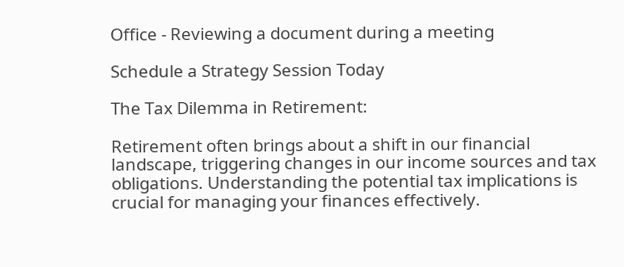Office - Reviewing a document during a meeting

Schedule a Strategy Session Today

The Tax Dilemma in Retirement:

Retirement often brings about a shift in our financial landscape, triggering changes in our income sources and tax obligations. Understanding the potential tax implications is crucial for managing your finances effectively.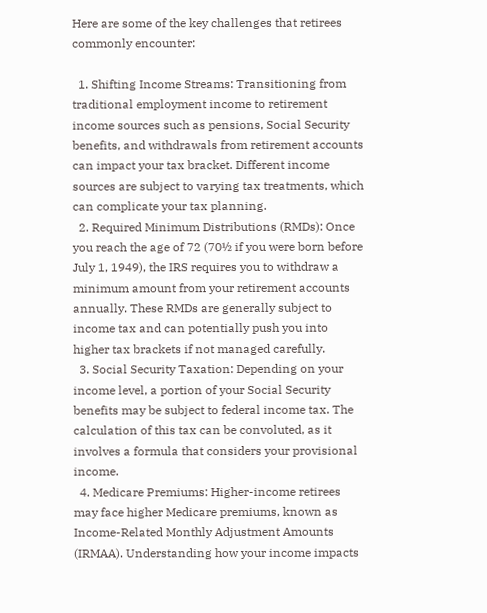Here are some of the key challenges that retirees commonly encounter:

  1. Shifting Income Streams: Transitioning from traditional employment income to retirement income sources such as pensions, Social Security benefits, and withdrawals from retirement accounts can impact your tax bracket. Different income sources are subject to varying tax treatments, which can complicate your tax planning.
  2. Required Minimum Distributions (RMDs): Once you reach the age of 72 (70½ if you were born before July 1, 1949), the IRS requires you to withdraw a minimum amount from your retirement accounts annually. These RMDs are generally subject to income tax and can potentially push you into higher tax brackets if not managed carefully.
  3. Social Security Taxation: Depending on your income level, a portion of your Social Security benefits may be subject to federal income tax. The calculation of this tax can be convoluted, as it involves a formula that considers your provisional income.
  4. Medicare Premiums: Higher-income retirees may face higher Medicare premiums, known as Income-Related Monthly Adjustment Amounts (IRMAA). Understanding how your income impacts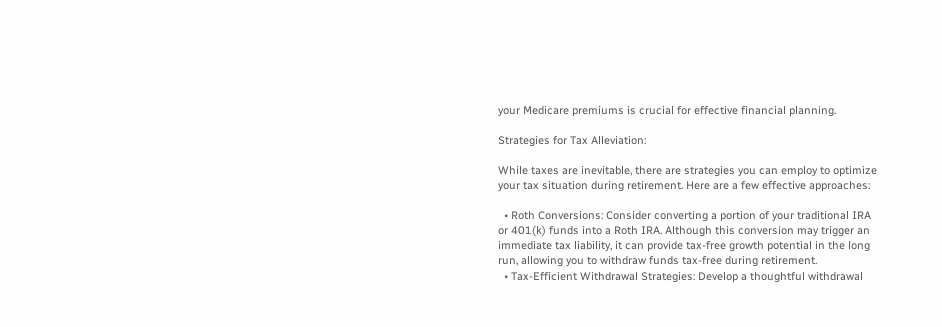your Medicare premiums is crucial for effective financial planning.

Strategies for Tax Alleviation:

While taxes are inevitable, there are strategies you can employ to optimize your tax situation during retirement. Here are a few effective approaches:

  • Roth Conversions: Consider converting a portion of your traditional IRA or 401(k) funds into a Roth IRA. Although this conversion may trigger an immediate tax liability, it can provide tax-free growth potential in the long run, allowing you to withdraw funds tax-free during retirement.
  • Tax-Efficient Withdrawal Strategies: Develop a thoughtful withdrawal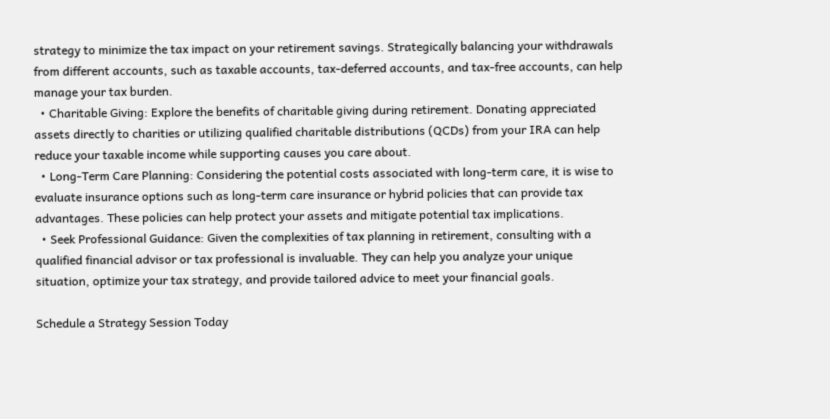strategy to minimize the tax impact on your retirement savings. Strategically balancing your withdrawals from different accounts, such as taxable accounts, tax-deferred accounts, and tax-free accounts, can help manage your tax burden.
  • Charitable Giving: Explore the benefits of charitable giving during retirement. Donating appreciated assets directly to charities or utilizing qualified charitable distributions (QCDs) from your IRA can help reduce your taxable income while supporting causes you care about.
  • Long-Term Care Planning: Considering the potential costs associated with long-term care, it is wise to evaluate insurance options such as long-term care insurance or hybrid policies that can provide tax advantages. These policies can help protect your assets and mitigate potential tax implications.
  • Seek Professional Guidance: Given the complexities of tax planning in retirement, consulting with a qualified financial advisor or tax professional is invaluable. They can help you analyze your unique situation, optimize your tax strategy, and provide tailored advice to meet your financial goals.

Schedule a Strategy Session Today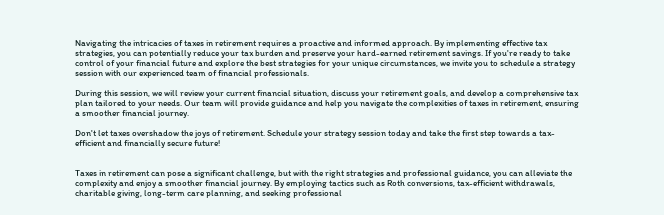Navigating the intricacies of taxes in retirement requires a proactive and informed approach. By implementing effective tax strategies, you can potentially reduce your tax burden and preserve your hard-earned retirement savings. If you're ready to take control of your financial future and explore the best strategies for your unique circumstances, we invite you to schedule a strategy session with our experienced team of financial professionals.

During this session, we will review your current financial situation, discuss your retirement goals, and develop a comprehensive tax plan tailored to your needs. Our team will provide guidance and help you navigate the complexities of taxes in retirement, ensuring a smoother financial journey.

Don't let taxes overshadow the joys of retirement. Schedule your strategy session today and take the first step towards a tax-efficient and financially secure future!


Taxes in retirement can pose a significant challenge, but with the right strategies and professional guidance, you can alleviate the complexity and enjoy a smoother financial journey. By employing tactics such as Roth conversions, tax-efficient withdrawals, charitable giving, long-term care planning, and seeking professional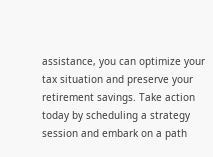assistance, you can optimize your tax situation and preserve your retirement savings. Take action today by scheduling a strategy session and embark on a path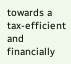towards a tax-efficient and financially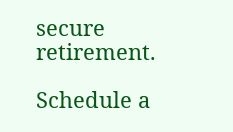secure retirement.

Schedule a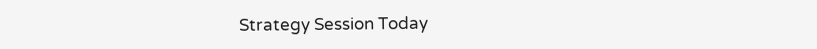Strategy Session Today